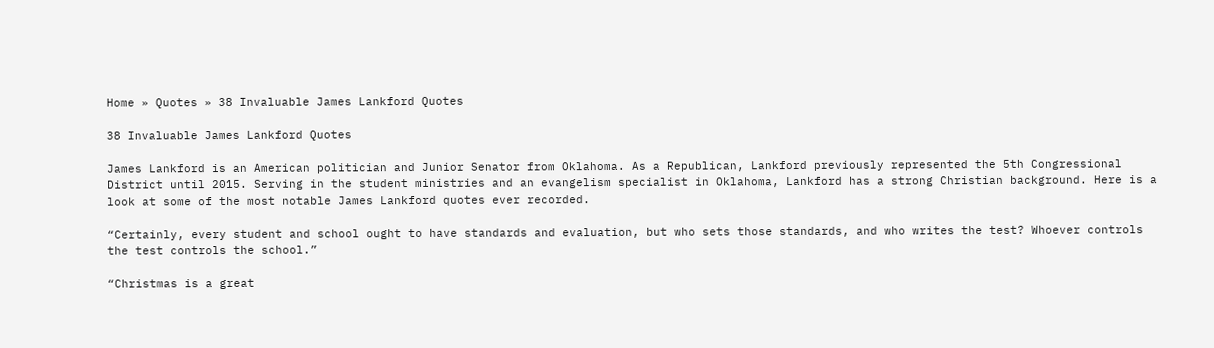Home » Quotes » 38 Invaluable James Lankford Quotes

38 Invaluable James Lankford Quotes

James Lankford is an American politician and Junior Senator from Oklahoma. As a Republican, Lankford previously represented the 5th Congressional District until 2015. Serving in the student ministries and an evangelism specialist in Oklahoma, Lankford has a strong Christian background. Here is a look at some of the most notable James Lankford quotes ever recorded.

“Certainly, every student and school ought to have standards and evaluation, but who sets those standards, and who writes the test? Whoever controls the test controls the school.”

“Christmas is a great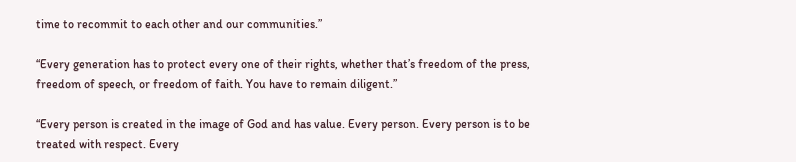time to recommit to each other and our communities.”

“Every generation has to protect every one of their rights, whether that’s freedom of the press, freedom of speech, or freedom of faith. You have to remain diligent.”

“Every person is created in the image of God and has value. Every person. Every person is to be treated with respect. Every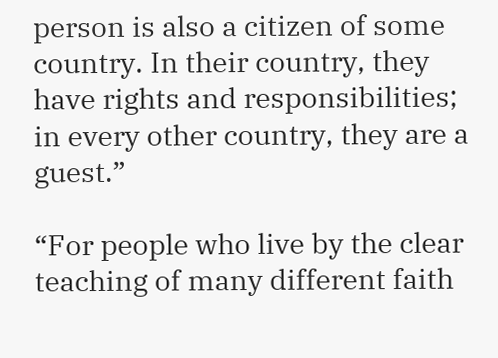person is also a citizen of some country. In their country, they have rights and responsibilities; in every other country, they are a guest.”

“For people who live by the clear teaching of many different faith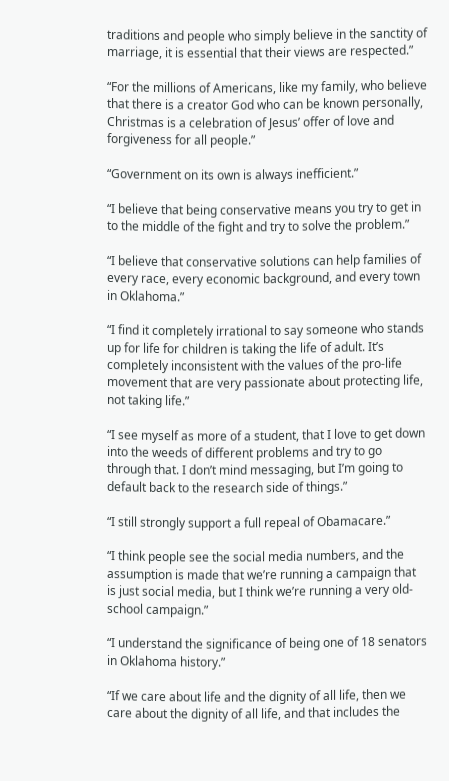traditions and people who simply believe in the sanctity of marriage, it is essential that their views are respected.”

“For the millions of Americans, like my family, who believe that there is a creator God who can be known personally, Christmas is a celebration of Jesus’ offer of love and forgiveness for all people.”

“Government on its own is always inefficient.”

“I believe that being conservative means you try to get in to the middle of the fight and try to solve the problem.”

“I believe that conservative solutions can help families of every race, every economic background, and every town in Oklahoma.”

“I find it completely irrational to say someone who stands up for life for children is taking the life of adult. It’s completely inconsistent with the values of the pro-life movement that are very passionate about protecting life, not taking life.”

“I see myself as more of a student, that I love to get down into the weeds of different problems and try to go through that. I don’t mind messaging, but I’m going to default back to the research side of things.”

“I still strongly support a full repeal of Obamacare.”

“I think people see the social media numbers, and the assumption is made that we’re running a campaign that is just social media, but I think we’re running a very old-school campaign.”

“I understand the significance of being one of 18 senators in Oklahoma history.”

“If we care about life and the dignity of all life, then we care about the dignity of all life, and that includes the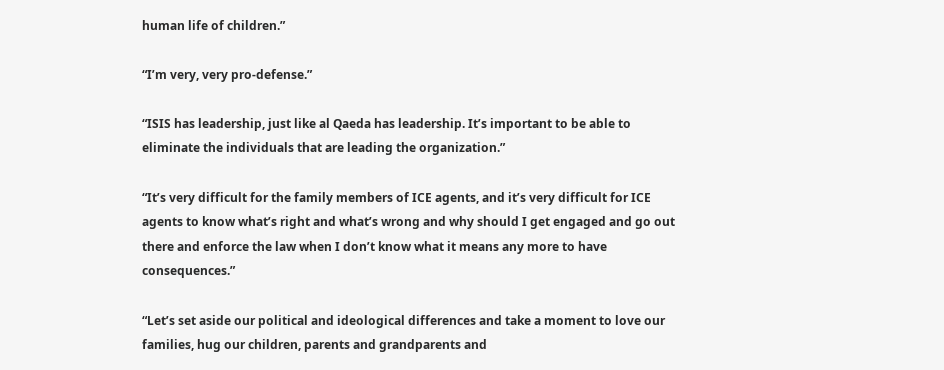human life of children.”

“I’m very, very pro-defense.”

“ISIS has leadership, just like al Qaeda has leadership. It’s important to be able to eliminate the individuals that are leading the organization.”

“It’s very difficult for the family members of ICE agents, and it’s very difficult for ICE agents to know what’s right and what’s wrong and why should I get engaged and go out there and enforce the law when I don’t know what it means any more to have consequences.”

“Let’s set aside our political and ideological differences and take a moment to love our families, hug our children, parents and grandparents and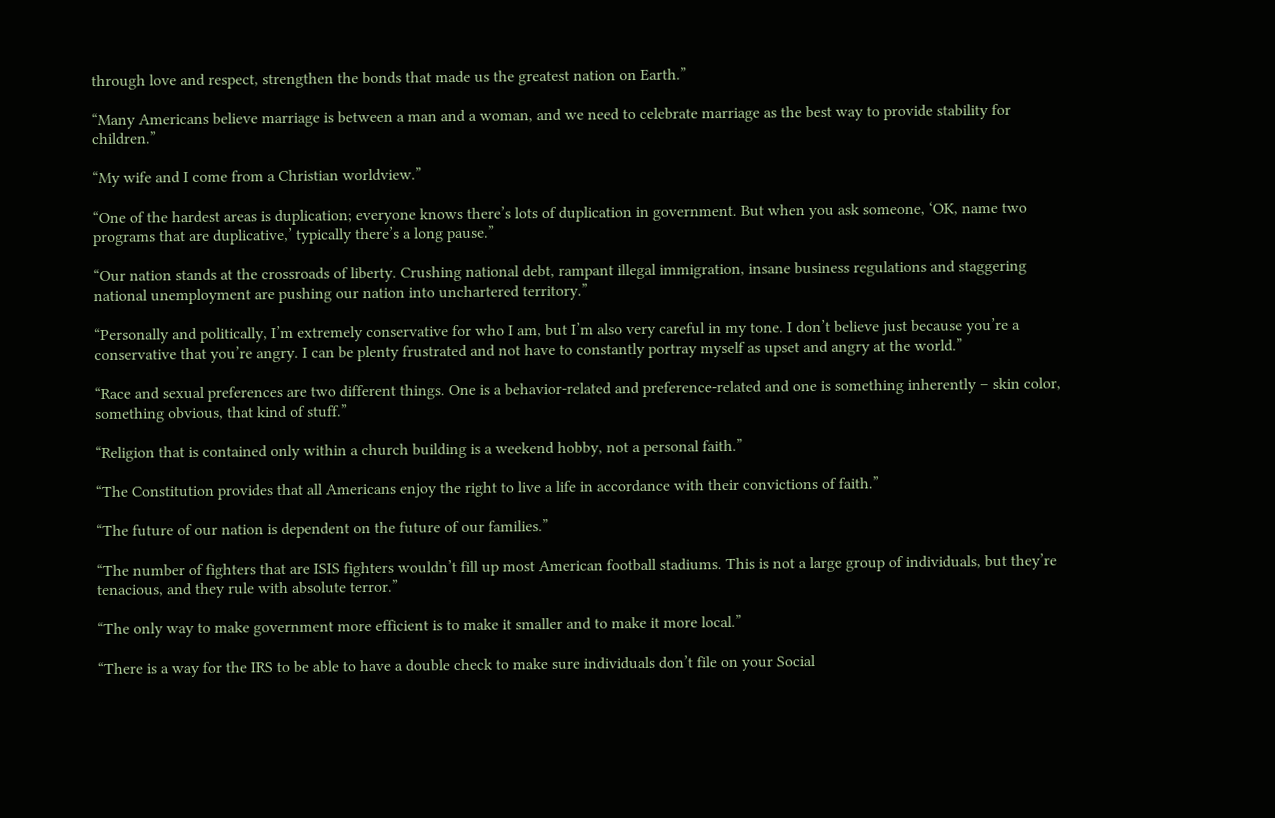through love and respect, strengthen the bonds that made us the greatest nation on Earth.”

“Many Americans believe marriage is between a man and a woman, and we need to celebrate marriage as the best way to provide stability for children.”

“My wife and I come from a Christian worldview.”

“One of the hardest areas is duplication; everyone knows there’s lots of duplication in government. But when you ask someone, ‘OK, name two programs that are duplicative,’ typically there’s a long pause.”

“Our nation stands at the crossroads of liberty. Crushing national debt, rampant illegal immigration, insane business regulations and staggering national unemployment are pushing our nation into unchartered territory.”

“Personally and politically, I’m extremely conservative for who I am, but I’m also very careful in my tone. I don’t believe just because you’re a conservative that you’re angry. I can be plenty frustrated and not have to constantly portray myself as upset and angry at the world.”

“Race and sexual preferences are two different things. One is a behavior-related and preference-related and one is something inherently – skin color, something obvious, that kind of stuff.”

“Religion that is contained only within a church building is a weekend hobby, not a personal faith.”

“The Constitution provides that all Americans enjoy the right to live a life in accordance with their convictions of faith.”

“The future of our nation is dependent on the future of our families.”

“The number of fighters that are ISIS fighters wouldn’t fill up most American football stadiums. This is not a large group of individuals, but they’re tenacious, and they rule with absolute terror.”

“The only way to make government more efficient is to make it smaller and to make it more local.”

“There is a way for the IRS to be able to have a double check to make sure individuals don’t file on your Social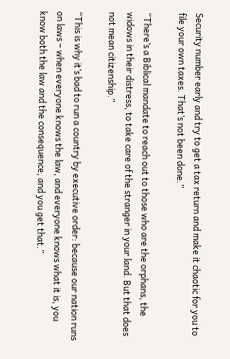Security number early and try to get a tax return and make it chaotic for you to file your own taxes. That’s not been done.”

“There’s a Biblical mandate to reach out to those who are the orphans, the widows in their distress, to take care of the stranger in your land. But that does not mean citizenship.”

“This is why it’s bad to run a country by executive order: because our nation runs on laws – when everyone knows the law, and everyone knows what it is, you know both the law and the consequence, and you get that.”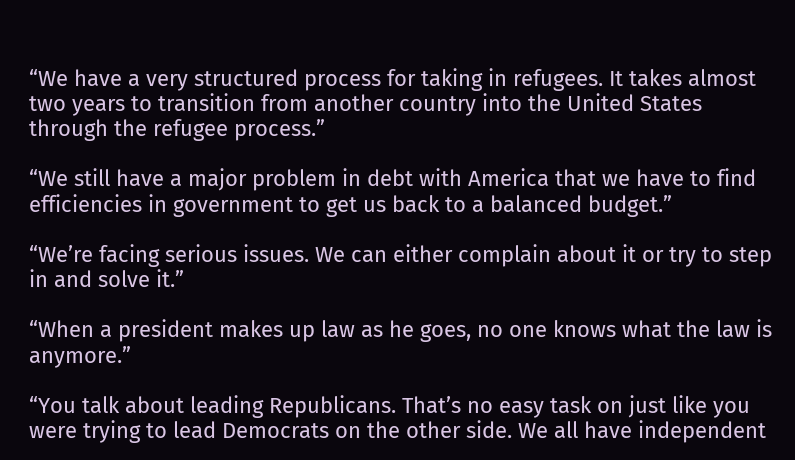“We have a very structured process for taking in refugees. It takes almost two years to transition from another country into the United States through the refugee process.”

“We still have a major problem in debt with America that we have to find efficiencies in government to get us back to a balanced budget.”

“We’re facing serious issues. We can either complain about it or try to step in and solve it.”

“When a president makes up law as he goes, no one knows what the law is anymore.”

“You talk about leading Republicans. That’s no easy task on just like you were trying to lead Democrats on the other side. We all have independent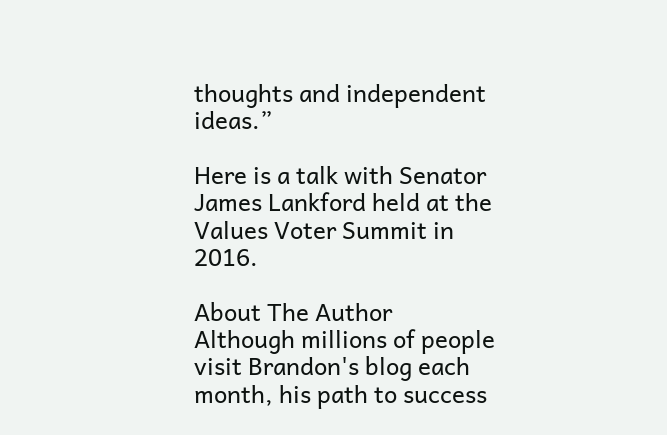thoughts and independent ideas.”

Here is a talk with Senator James Lankford held at the Values Voter Summit in 2016.

About The Author
Although millions of people visit Brandon's blog each month, his path to success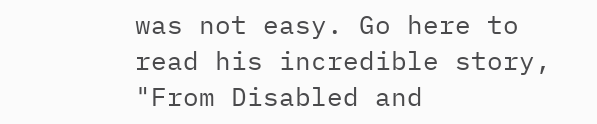was not easy. Go here to read his incredible story, "From Disabled and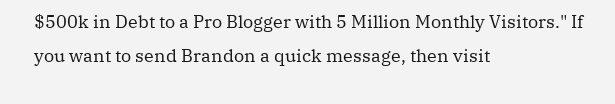$500k in Debt to a Pro Blogger with 5 Million Monthly Visitors." If you want to send Brandon a quick message, then visit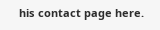his contact page here.